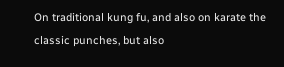On traditional kung fu, and also on karate the classic punches, but also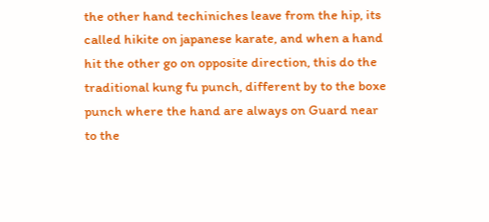the other hand techiniches leave from the hip, its called hikite on japanese karate, and when a hand hit the other go on opposite direction, this do the traditional kung fu punch, different by to the boxe punch where the hand are always on Guard near to the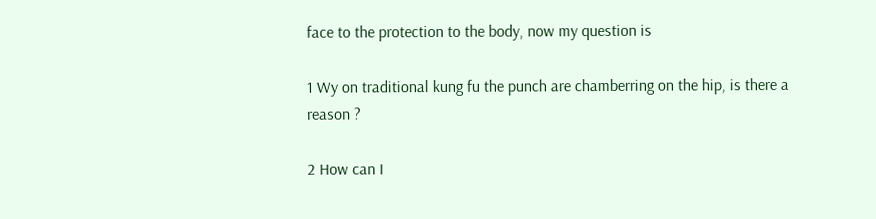face to the protection to the body, now my question is

1 Wy on traditional kung fu the punch are chamberring on the hip, is there a reason ?

2 How can I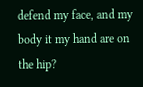defend my face, and my body it my hand are on the hip?